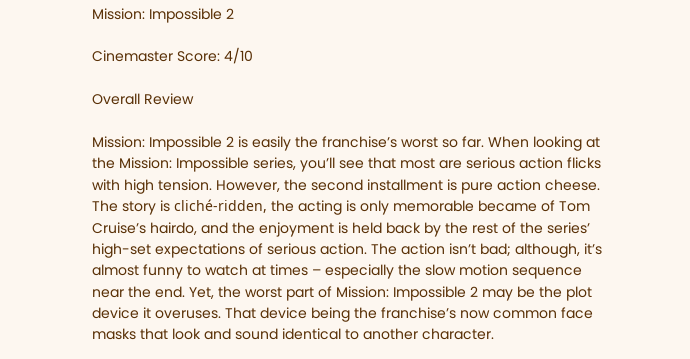Mission: Impossible 2

Cinemaster Score: 4/10

Overall Review

Mission: Impossible 2 is easily the franchise’s worst so far. When looking at the Mission: Impossible series, you’ll see that most are serious action flicks with high tension. However, the second installment is pure action cheese. The story is cliché-ridden, the acting is only memorable became of Tom Cruise’s hairdo, and the enjoyment is held back by the rest of the series’ high-set expectations of serious action. The action isn’t bad; although, it’s almost funny to watch at times – especially the slow motion sequence near the end. Yet, the worst part of Mission: Impossible 2 may be the plot device it overuses. That device being the franchise’s now common face masks that look and sound identical to another character.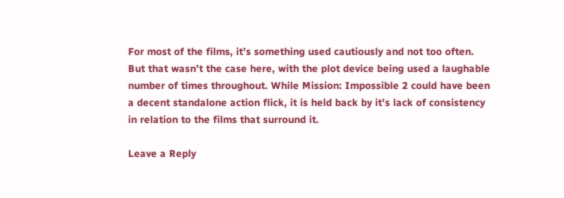For most of the films, it’s something used cautiously and not too often. But that wasn’t the case here, with the plot device being used a laughable number of times throughout. While Mission: Impossible 2 could have been a decent standalone action flick, it is held back by it’s lack of consistency in relation to the films that surround it.

Leave a Reply